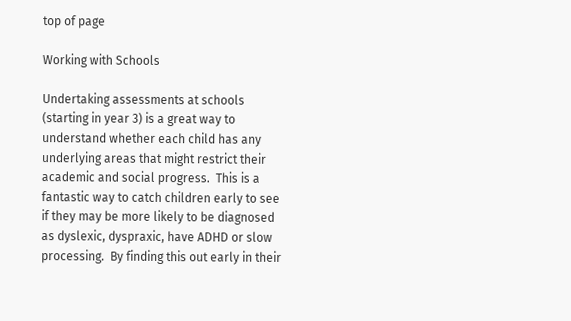top of page

Working with Schools

Undertaking assessments at schools (starting in year 3) is a great way to understand whether each child has any underlying areas that might restrict their academic and social progress.  This is a fantastic way to catch children early to see if they may be more likely to be diagnosed as dyslexic, dyspraxic, have ADHD or slow processing.  By finding this out early in their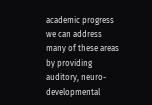academic progress we can address many of these areas by providing auditory, neuro-developmental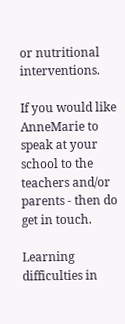or nutritional interventions.

If you would like AnneMarie to speak at your school to the teachers and/or parents - then do get in touch.

Learning difficulties in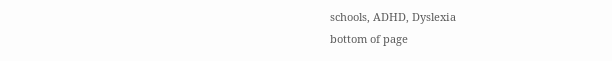schools, ADHD, Dyslexia
bottom of page